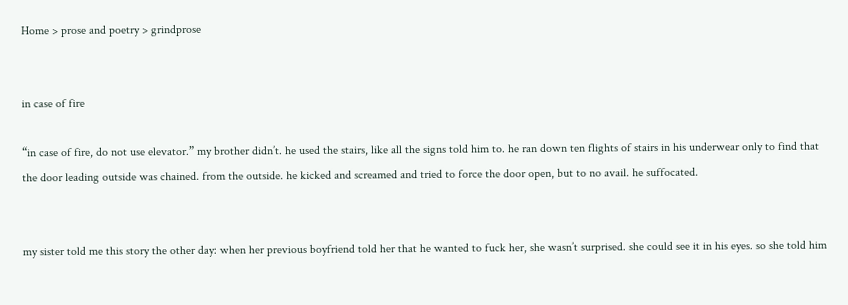Home > prose and poetry > grindprose


in case of fire

“in case of fire, do not use elevator.” my brother didn’t. he used the stairs, like all the signs told him to. he ran down ten flights of stairs in his underwear only to find that the door leading outside was chained. from the outside. he kicked and screamed and tried to force the door open, but to no avail. he suffocated.


my sister told me this story the other day: when her previous boyfriend told her that he wanted to fuck her, she wasn’t surprised. she could see it in his eyes. so she told him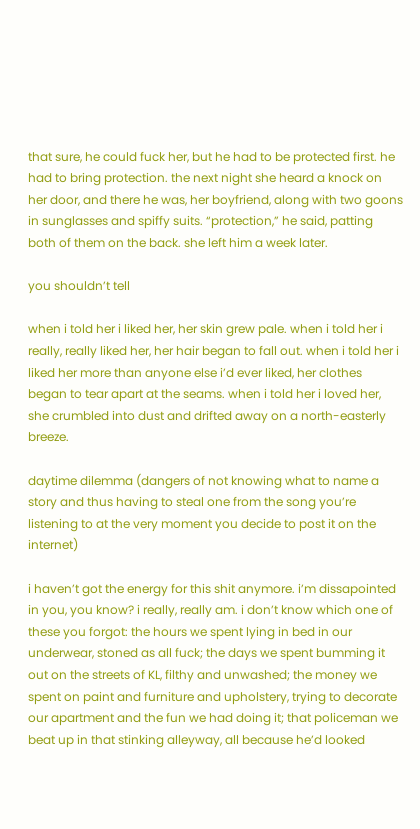that sure, he could fuck her, but he had to be protected first. he had to bring protection. the next night she heard a knock on her door, and there he was, her boyfriend, along with two goons in sunglasses and spiffy suits. “protection,” he said, patting both of them on the back. she left him a week later.

you shouldn’t tell

when i told her i liked her, her skin grew pale. when i told her i really, really liked her, her hair began to fall out. when i told her i liked her more than anyone else i’d ever liked, her clothes began to tear apart at the seams. when i told her i loved her, she crumbled into dust and drifted away on a north-easterly breeze.

daytime dilemma (dangers of not knowing what to name a story and thus having to steal one from the song you’re listening to at the very moment you decide to post it on the internet)

i haven’t got the energy for this shit anymore. i’m dissapointed in you, you know? i really, really am. i don’t know which one of these you forgot: the hours we spent lying in bed in our underwear, stoned as all fuck; the days we spent bumming it out on the streets of KL, filthy and unwashed; the money we spent on paint and furniture and upholstery, trying to decorate our apartment and the fun we had doing it; that policeman we beat up in that stinking alleyway, all because he’d looked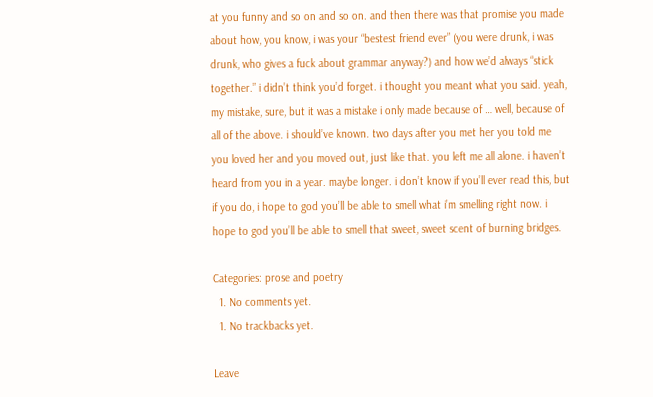at you funny and so on and so on. and then there was that promise you made about how, you know, i was your “bestest friend ever” (you were drunk, i was drunk, who gives a fuck about grammar anyway?) and how we’d always “stick together.” i didn’t think you’d forget. i thought you meant what you said. yeah, my mistake, sure, but it was a mistake i only made because of … well, because of all of the above. i should’ve known. two days after you met her you told me you loved her and you moved out, just like that. you left me all alone. i haven’t heard from you in a year. maybe longer. i don’t know if you’ll ever read this, but if you do, i hope to god you’ll be able to smell what i’m smelling right now. i hope to god you’ll be able to smell that sweet, sweet scent of burning bridges.

Categories: prose and poetry
  1. No comments yet.
  1. No trackbacks yet.

Leave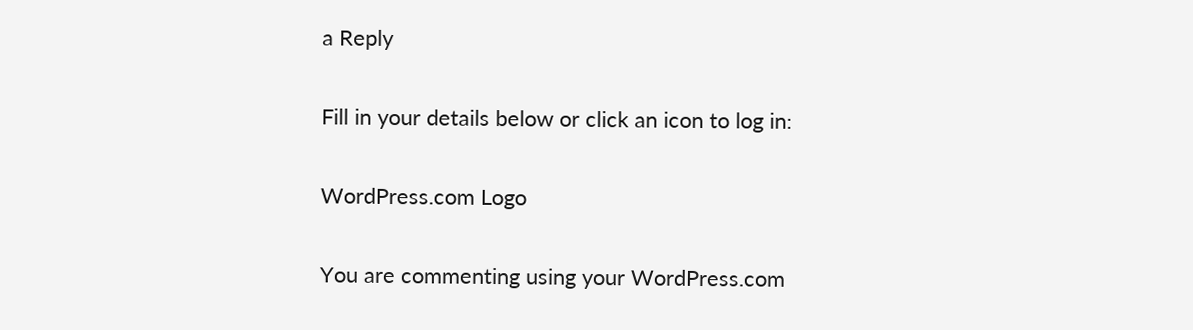a Reply

Fill in your details below or click an icon to log in:

WordPress.com Logo

You are commenting using your WordPress.com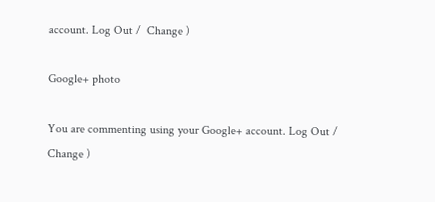account. Log Out /  Change )

Google+ photo

You are commenting using your Google+ account. Log Out /  Change )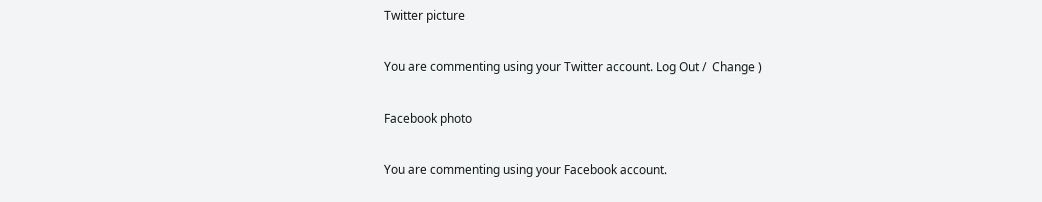Twitter picture

You are commenting using your Twitter account. Log Out /  Change )

Facebook photo

You are commenting using your Facebook account.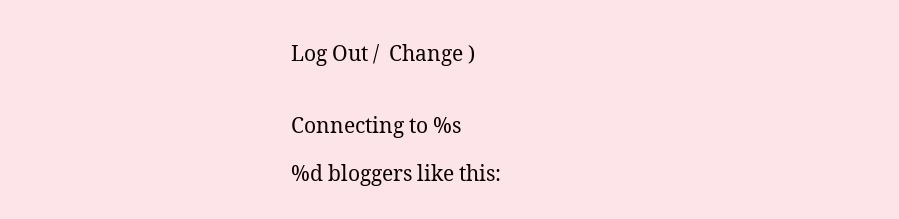Log Out /  Change )


Connecting to %s

%d bloggers like this: